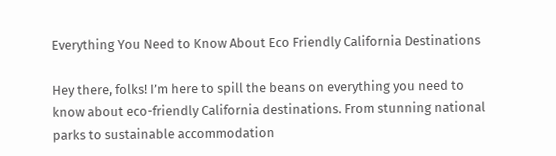Everything You Need to Know About Eco Friendly California Destinations

Hey there, folks! I’m here to spill the beans on everything you need to know about eco-friendly California destinations. From stunning national parks to sustainable accommodation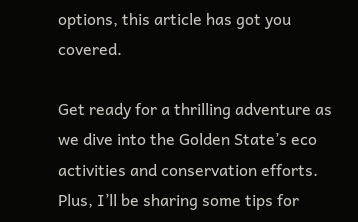options, this article has got you covered.

Get ready for a thrilling adventure as we dive into the Golden State’s eco activities and conservation efforts. Plus, I’ll be sharing some tips for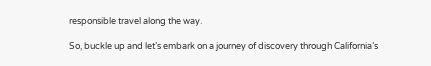responsible travel along the way.

So, buckle up and let’s embark on a journey of discovery through California’s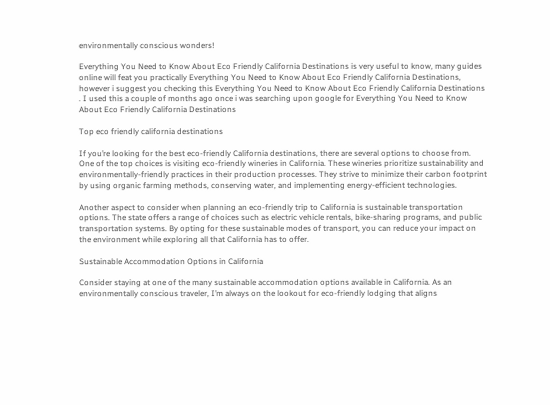environmentally conscious wonders!

Everything You Need to Know About Eco Friendly California Destinations is very useful to know, many guides online will feat you practically Everything You Need to Know About Eco Friendly California Destinations, however i suggest you checking this Everything You Need to Know About Eco Friendly California Destinations . I used this a couple of months ago once i was searching upon google for Everything You Need to Know About Eco Friendly California Destinations

Top eco friendly california destinations

If you’re looking for the best eco-friendly California destinations, there are several options to choose from. One of the top choices is visiting eco-friendly wineries in California. These wineries prioritize sustainability and environmentally-friendly practices in their production processes. They strive to minimize their carbon footprint by using organic farming methods, conserving water, and implementing energy-efficient technologies.

Another aspect to consider when planning an eco-friendly trip to California is sustainable transportation options. The state offers a range of choices such as electric vehicle rentals, bike-sharing programs, and public transportation systems. By opting for these sustainable modes of transport, you can reduce your impact on the environment while exploring all that California has to offer.

Sustainable Accommodation Options in California

Consider staying at one of the many sustainable accommodation options available in California. As an environmentally conscious traveler, I’m always on the lookout for eco-friendly lodging that aligns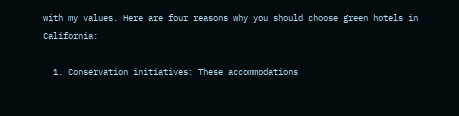with my values. Here are four reasons why you should choose green hotels in California:

  1. Conservation initiatives: These accommodations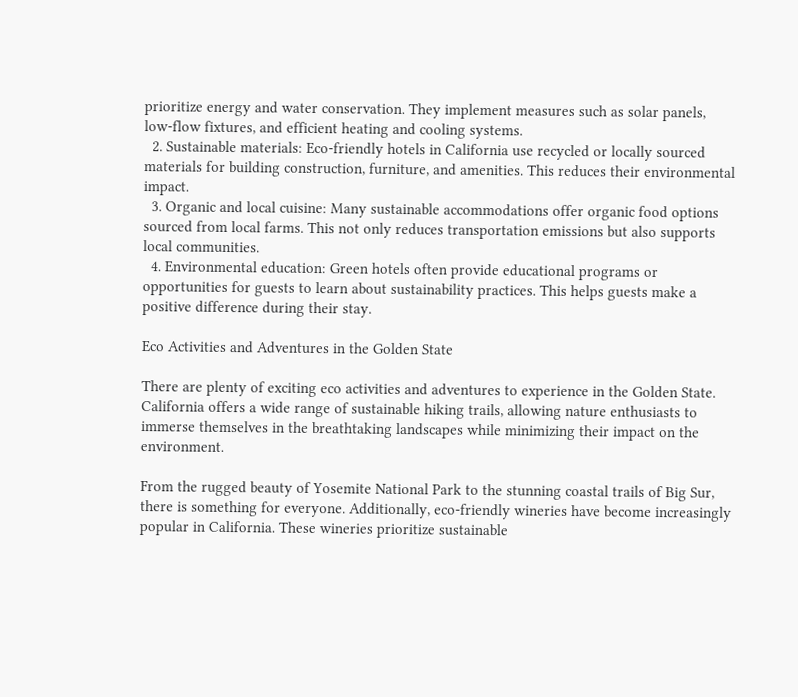prioritize energy and water conservation. They implement measures such as solar panels, low-flow fixtures, and efficient heating and cooling systems.
  2. Sustainable materials: Eco-friendly hotels in California use recycled or locally sourced materials for building construction, furniture, and amenities. This reduces their environmental impact.
  3. Organic and local cuisine: Many sustainable accommodations offer organic food options sourced from local farms. This not only reduces transportation emissions but also supports local communities.
  4. Environmental education: Green hotels often provide educational programs or opportunities for guests to learn about sustainability practices. This helps guests make a positive difference during their stay.

Eco Activities and Adventures in the Golden State

There are plenty of exciting eco activities and adventures to experience in the Golden State. California offers a wide range of sustainable hiking trails, allowing nature enthusiasts to immerse themselves in the breathtaking landscapes while minimizing their impact on the environment.

From the rugged beauty of Yosemite National Park to the stunning coastal trails of Big Sur, there is something for everyone. Additionally, eco-friendly wineries have become increasingly popular in California. These wineries prioritize sustainable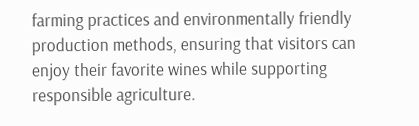farming practices and environmentally friendly production methods, ensuring that visitors can enjoy their favorite wines while supporting responsible agriculture.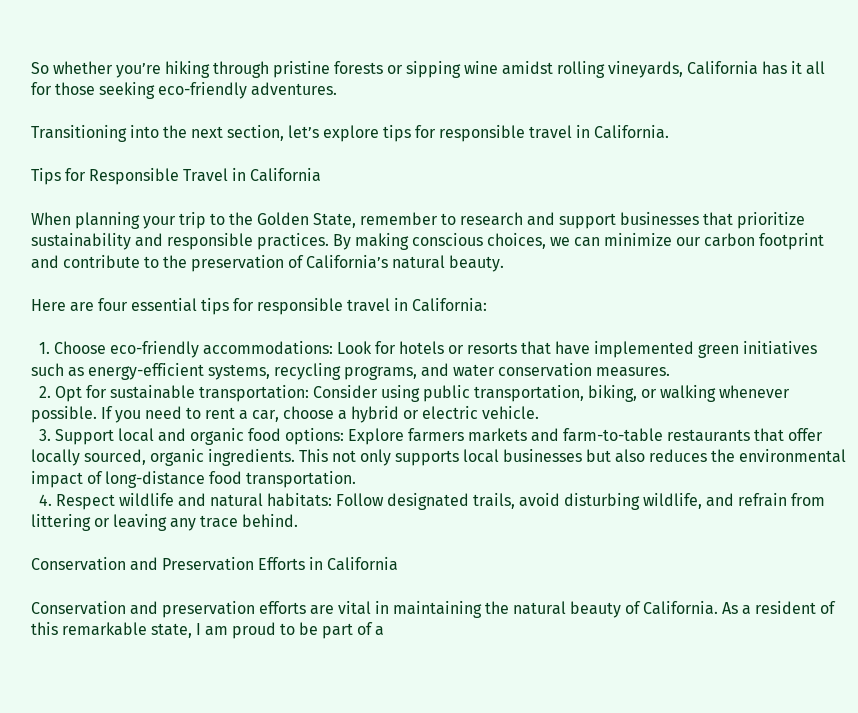So whether you’re hiking through pristine forests or sipping wine amidst rolling vineyards, California has it all for those seeking eco-friendly adventures.

Transitioning into the next section, let’s explore tips for responsible travel in California.

Tips for Responsible Travel in California

When planning your trip to the Golden State, remember to research and support businesses that prioritize sustainability and responsible practices. By making conscious choices, we can minimize our carbon footprint and contribute to the preservation of California’s natural beauty.

Here are four essential tips for responsible travel in California:

  1. Choose eco-friendly accommodations: Look for hotels or resorts that have implemented green initiatives such as energy-efficient systems, recycling programs, and water conservation measures.
  2. Opt for sustainable transportation: Consider using public transportation, biking, or walking whenever possible. If you need to rent a car, choose a hybrid or electric vehicle.
  3. Support local and organic food options: Explore farmers markets and farm-to-table restaurants that offer locally sourced, organic ingredients. This not only supports local businesses but also reduces the environmental impact of long-distance food transportation.
  4. Respect wildlife and natural habitats: Follow designated trails, avoid disturbing wildlife, and refrain from littering or leaving any trace behind.

Conservation and Preservation Efforts in California

Conservation and preservation efforts are vital in maintaining the natural beauty of California. As a resident of this remarkable state, I am proud to be part of a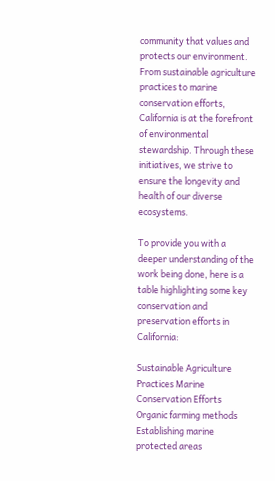community that values and protects our environment. From sustainable agriculture practices to marine conservation efforts, California is at the forefront of environmental stewardship. Through these initiatives, we strive to ensure the longevity and health of our diverse ecosystems.

To provide you with a deeper understanding of the work being done, here is a table highlighting some key conservation and preservation efforts in California:

Sustainable Agriculture Practices Marine Conservation Efforts
Organic farming methods Establishing marine protected areas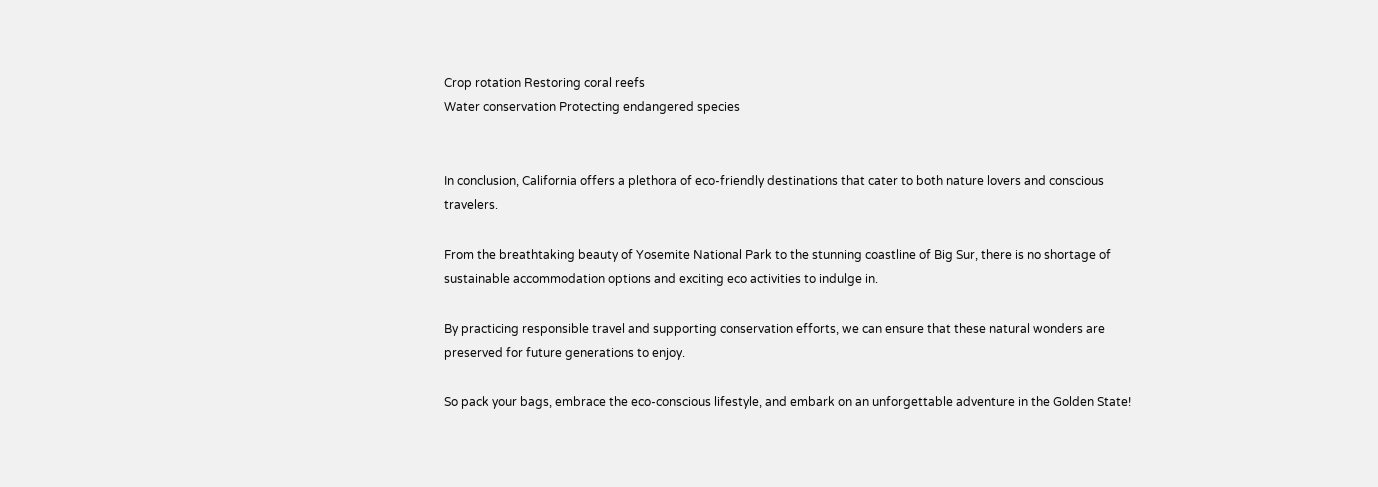Crop rotation Restoring coral reefs
Water conservation Protecting endangered species


In conclusion, California offers a plethora of eco-friendly destinations that cater to both nature lovers and conscious travelers.

From the breathtaking beauty of Yosemite National Park to the stunning coastline of Big Sur, there is no shortage of sustainable accommodation options and exciting eco activities to indulge in.

By practicing responsible travel and supporting conservation efforts, we can ensure that these natural wonders are preserved for future generations to enjoy.

So pack your bags, embrace the eco-conscious lifestyle, and embark on an unforgettable adventure in the Golden State!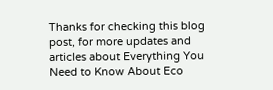Thanks for checking this blog post, for more updates and articles about Everything You Need to Know About Eco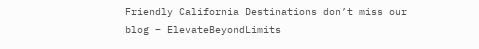Friendly California Destinations don’t miss our blog – ElevateBeyondLimits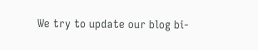We try to update our blog bi-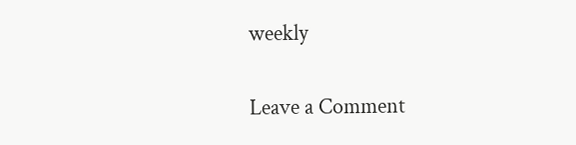weekly

Leave a Comment